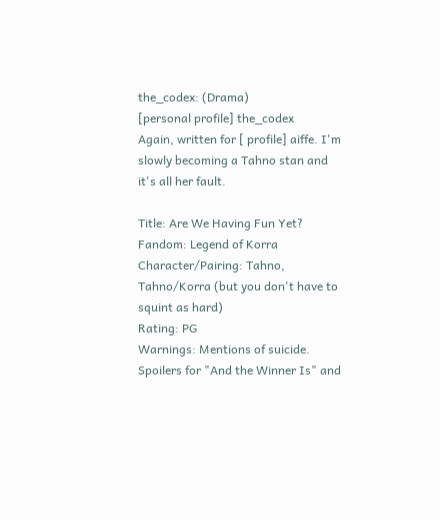the_codex: (Drama)
[personal profile] the_codex
Again, written for [ profile] aiffe. I'm slowly becoming a Tahno stan and it's all her fault.

Title: Are We Having Fun Yet?
Fandom: Legend of Korra
Character/Pairing: Tahno, Tahno/Korra (but you don't have to squint as hard)
Rating: PG
Warnings: Mentions of suicide. Spoilers for "And the Winner Is" and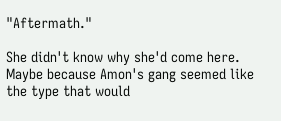"Aftermath."

She didn't know why she'd come here. Maybe because Amon's gang seemed like the type that would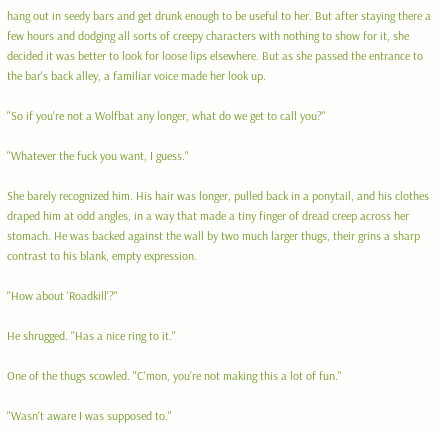hang out in seedy bars and get drunk enough to be useful to her. But after staying there a few hours and dodging all sorts of creepy characters with nothing to show for it, she decided it was better to look for loose lips elsewhere. But as she passed the entrance to the bar's back alley, a familiar voice made her look up.

"So if you're not a Wolfbat any longer, what do we get to call you?"

"Whatever the fuck you want, I guess."

She barely recognized him. His hair was longer, pulled back in a ponytail, and his clothes draped him at odd angles, in a way that made a tiny finger of dread creep across her stomach. He was backed against the wall by two much larger thugs, their grins a sharp contrast to his blank, empty expression.

"How about 'Roadkill'?"

He shrugged. "Has a nice ring to it."

One of the thugs scowled. "C'mon, you're not making this a lot of fun."

"Wasn't aware I was supposed to."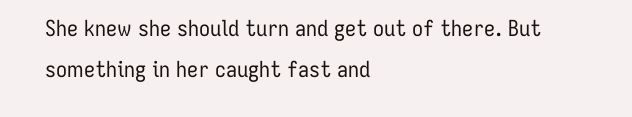She knew she should turn and get out of there. But something in her caught fast and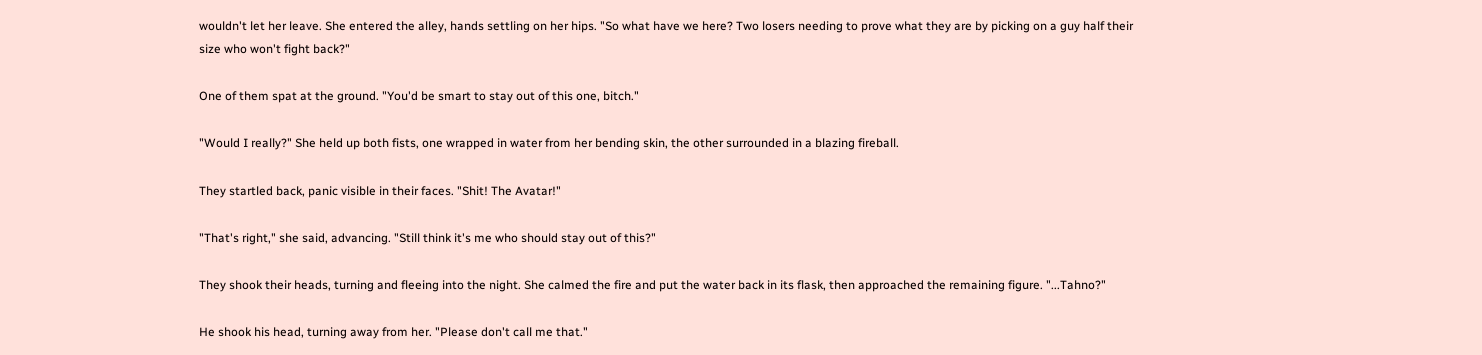wouldn't let her leave. She entered the alley, hands settling on her hips. "So what have we here? Two losers needing to prove what they are by picking on a guy half their size who won't fight back?"

One of them spat at the ground. "You'd be smart to stay out of this one, bitch."

"Would I really?" She held up both fists, one wrapped in water from her bending skin, the other surrounded in a blazing fireball.

They startled back, panic visible in their faces. "Shit! The Avatar!"

"That's right," she said, advancing. "Still think it's me who should stay out of this?"

They shook their heads, turning and fleeing into the night. She calmed the fire and put the water back in its flask, then approached the remaining figure. "...Tahno?"

He shook his head, turning away from her. "Please don't call me that."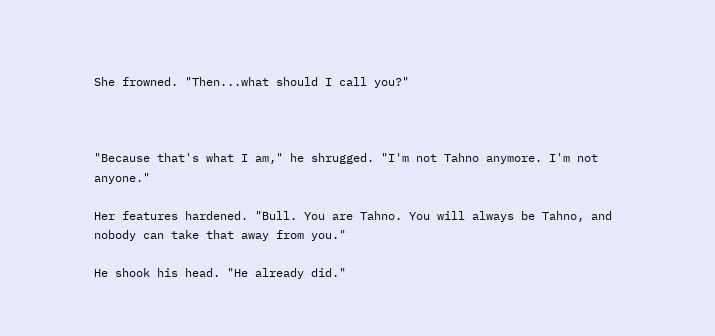She frowned. "Then...what should I call you?"



"Because that's what I am," he shrugged. "I'm not Tahno anymore. I'm not anyone."

Her features hardened. "Bull. You are Tahno. You will always be Tahno, and nobody can take that away from you."

He shook his head. "He already did."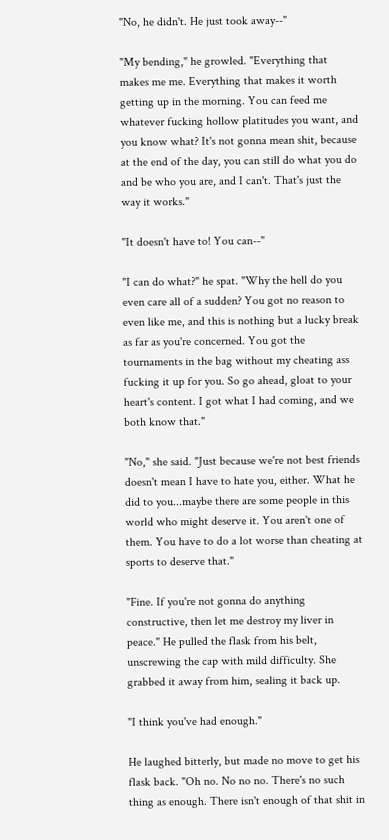"No, he didn't. He just took away--"

"My bending," he growled. "Everything that makes me me. Everything that makes it worth getting up in the morning. You can feed me whatever fucking hollow platitudes you want, and you know what? It's not gonna mean shit, because at the end of the day, you can still do what you do and be who you are, and I can't. That's just the way it works."

"It doesn't have to! You can--"

"I can do what?" he spat. "Why the hell do you even care all of a sudden? You got no reason to even like me, and this is nothing but a lucky break as far as you're concerned. You got the tournaments in the bag without my cheating ass fucking it up for you. So go ahead, gloat to your heart's content. I got what I had coming, and we both know that."

"No," she said. "Just because we're not best friends doesn't mean I have to hate you, either. What he did to you...maybe there are some people in this world who might deserve it. You aren't one of them. You have to do a lot worse than cheating at sports to deserve that."

"Fine. If you're not gonna do anything constructive, then let me destroy my liver in peace." He pulled the flask from his belt, unscrewing the cap with mild difficulty. She grabbed it away from him, sealing it back up.

"I think you've had enough."

He laughed bitterly, but made no move to get his flask back. "Oh no. No no no. There's no such thing as enough. There isn't enough of that shit in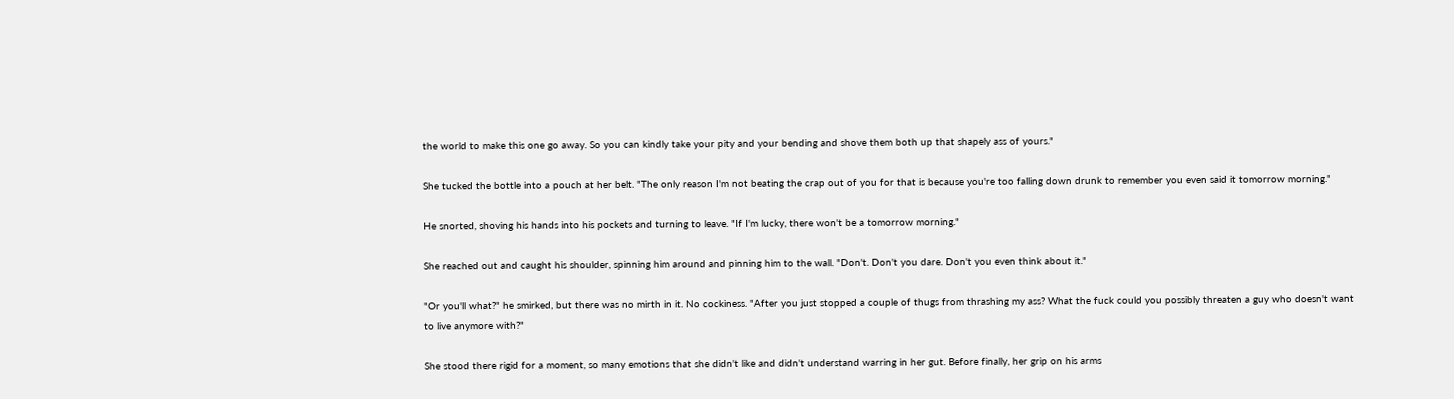the world to make this one go away. So you can kindly take your pity and your bending and shove them both up that shapely ass of yours."

She tucked the bottle into a pouch at her belt. "The only reason I'm not beating the crap out of you for that is because you're too falling down drunk to remember you even said it tomorrow morning."

He snorted, shoving his hands into his pockets and turning to leave. "If I'm lucky, there won't be a tomorrow morning."

She reached out and caught his shoulder, spinning him around and pinning him to the wall. "Don't. Don't you dare. Don't you even think about it."

"Or you'll what?" he smirked, but there was no mirth in it. No cockiness. "After you just stopped a couple of thugs from thrashing my ass? What the fuck could you possibly threaten a guy who doesn't want to live anymore with?"

She stood there rigid for a moment, so many emotions that she didn't like and didn't understand warring in her gut. Before finally, her grip on his arms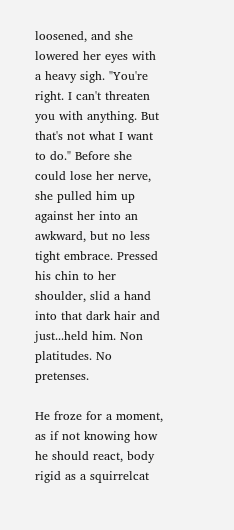loosened, and she lowered her eyes with a heavy sigh. "You're right. I can't threaten you with anything. But that's not what I want to do." Before she could lose her nerve, she pulled him up against her into an awkward, but no less tight embrace. Pressed his chin to her shoulder, slid a hand into that dark hair and just...held him. Non platitudes. No pretenses.

He froze for a moment, as if not knowing how he should react, body rigid as a squirrelcat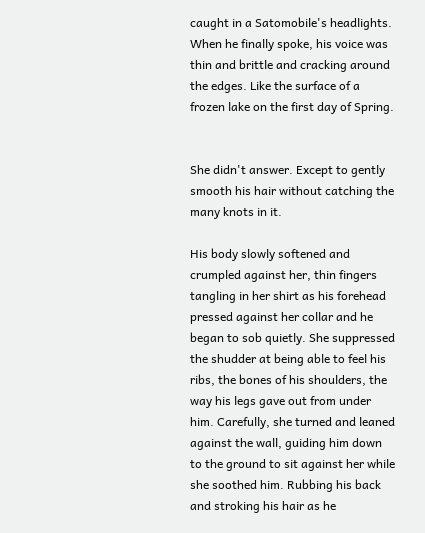caught in a Satomobile's headlights. When he finally spoke, his voice was thin and brittle and cracking around the edges. Like the surface of a frozen lake on the first day of Spring.


She didn't answer. Except to gently smooth his hair without catching the many knots in it.

His body slowly softened and crumpled against her, thin fingers tangling in her shirt as his forehead pressed against her collar and he began to sob quietly. She suppressed the shudder at being able to feel his ribs, the bones of his shoulders, the way his legs gave out from under him. Carefully, she turned and leaned against the wall, guiding him down to the ground to sit against her while she soothed him. Rubbing his back and stroking his hair as he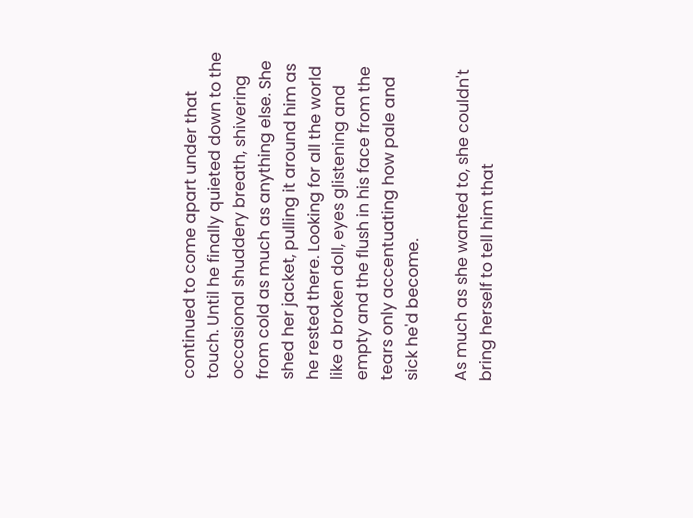continued to come apart under that touch. Until he finally quieted down to the occasional shuddery breath, shivering from cold as much as anything else. She shed her jacket, pulling it around him as he rested there. Looking for all the world like a broken doll, eyes glistening and empty and the flush in his face from the tears only accentuating how pale and sick he'd become.

As much as she wanted to, she couldn't bring herself to tell him that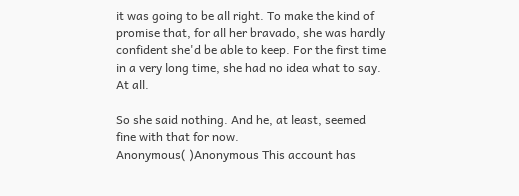it was going to be all right. To make the kind of promise that, for all her bravado, she was hardly confident she'd be able to keep. For the first time in a very long time, she had no idea what to say. At all.

So she said nothing. And he, at least, seemed fine with that for now.
Anonymous( )Anonymous This account has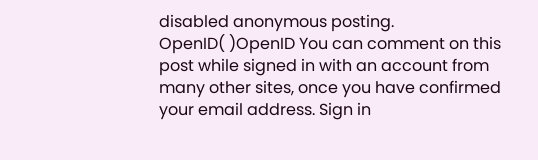disabled anonymous posting.
OpenID( )OpenID You can comment on this post while signed in with an account from many other sites, once you have confirmed your email address. Sign in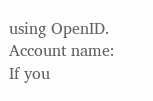using OpenID.
Account name:
If you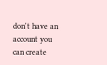don't have an account you can create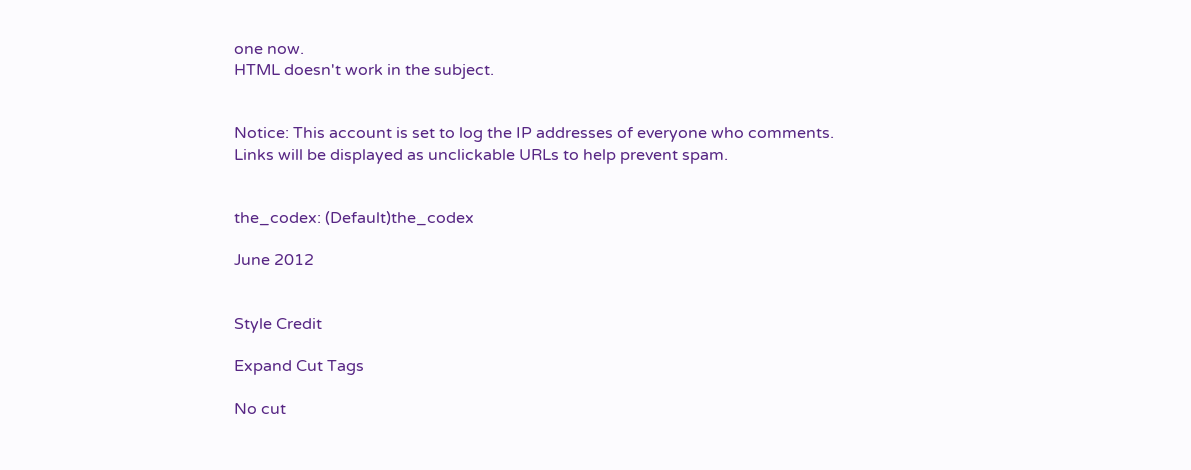one now.
HTML doesn't work in the subject.


Notice: This account is set to log the IP addresses of everyone who comments.
Links will be displayed as unclickable URLs to help prevent spam.


the_codex: (Default)the_codex

June 2012


Style Credit

Expand Cut Tags

No cut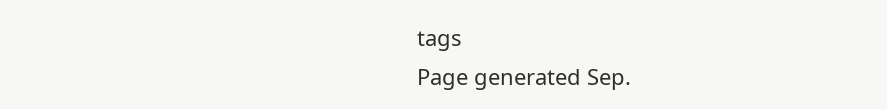tags
Page generated Sep.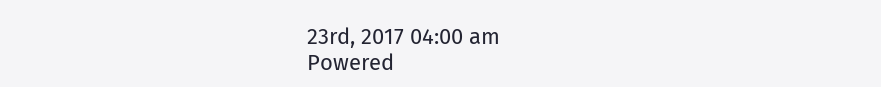23rd, 2017 04:00 am
Powered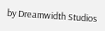by Dreamwidth Studios